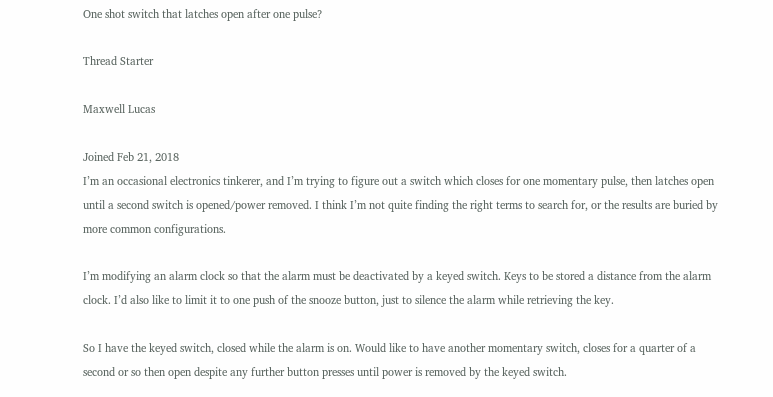One shot switch that latches open after one pulse?

Thread Starter

Maxwell Lucas

Joined Feb 21, 2018
I’m an occasional electronics tinkerer, and I’m trying to figure out a switch which closes for one momentary pulse, then latches open until a second switch is opened/power removed. I think I’m not quite finding the right terms to search for, or the results are buried by more common configurations.

I’m modifying an alarm clock so that the alarm must be deactivated by a keyed switch. Keys to be stored a distance from the alarm clock. I’d also like to limit it to one push of the snooze button, just to silence the alarm while retrieving the key.

So I have the keyed switch, closed while the alarm is on. Would like to have another momentary switch, closes for a quarter of a second or so then open despite any further button presses until power is removed by the keyed switch.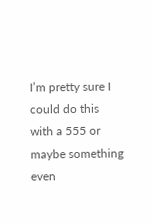I’m pretty sure I could do this with a 555 or maybe something even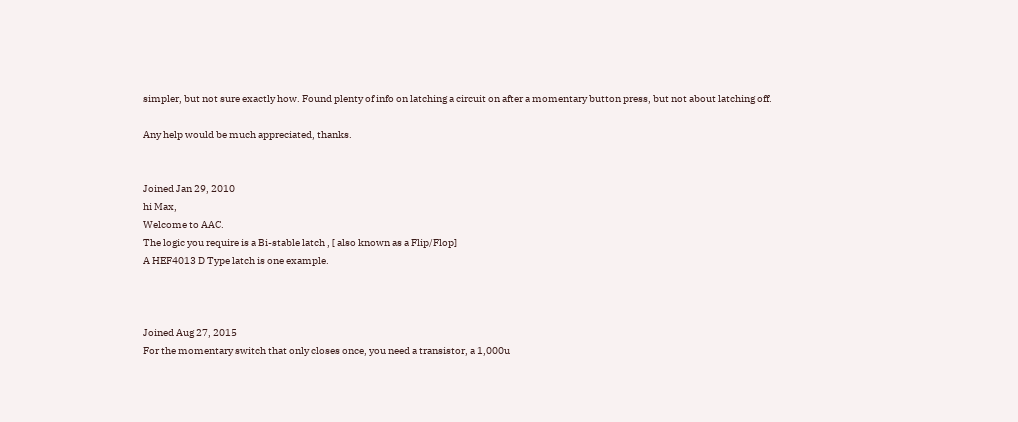simpler, but not sure exactly how. Found plenty of info on latching a circuit on after a momentary button press, but not about latching off.

Any help would be much appreciated, thanks.


Joined Jan 29, 2010
hi Max,
Welcome to AAC.
The logic you require is a Bi-stable latch , [ also known as a Flip/Flop]
A HEF4013 D Type latch is one example.



Joined Aug 27, 2015
For the momentary switch that only closes once, you need a transistor, a 1,000u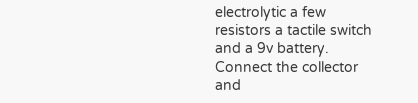electrolytic a few resistors a tactile switch and a 9v battery.
Connect the collector and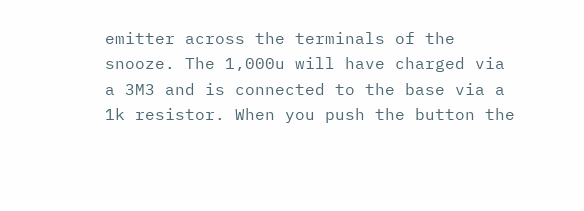emitter across the terminals of the snooze. The 1,000u will have charged via a 3M3 and is connected to the base via a 1k resistor. When you push the button the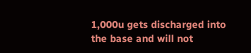1,000u gets discharged into the base and will not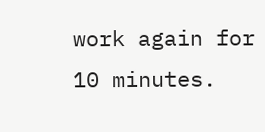work again for 10 minutes.